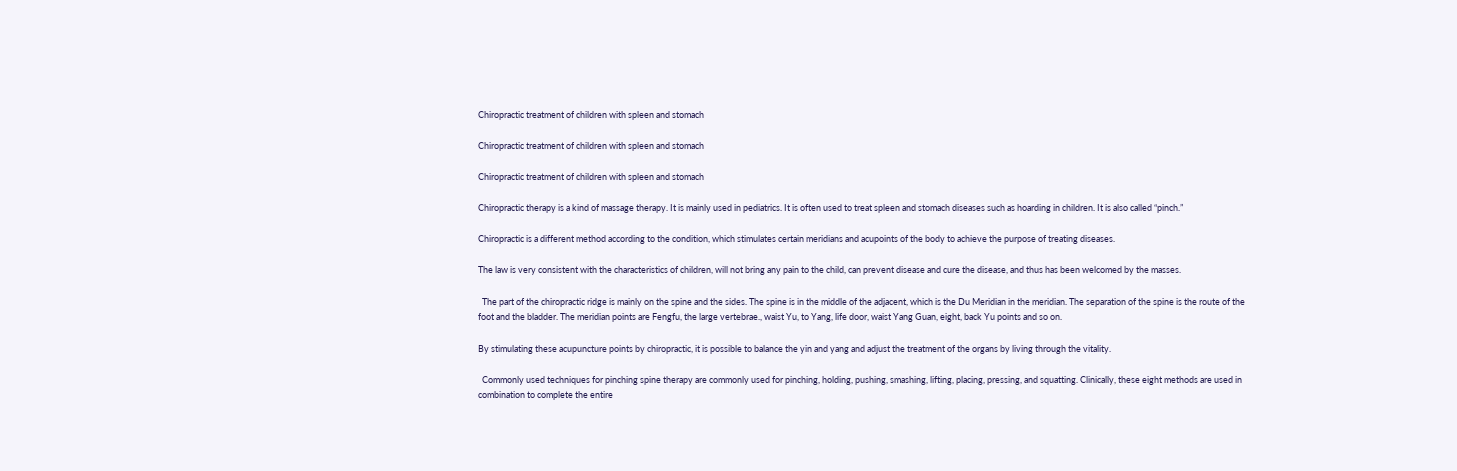Chiropractic treatment of children with spleen and stomach

Chiropractic treatment of children with spleen and stomach

Chiropractic treatment of children with spleen and stomach

Chiropractic therapy is a kind of massage therapy. It is mainly used in pediatrics. It is often used to treat spleen and stomach diseases such as hoarding in children. It is also called “pinch.”

Chiropractic is a different method according to the condition, which stimulates certain meridians and acupoints of the body to achieve the purpose of treating diseases.

The law is very consistent with the characteristics of children, will not bring any pain to the child, can prevent disease and cure the disease, and thus has been welcomed by the masses.

  The part of the chiropractic ridge is mainly on the spine and the sides. The spine is in the middle of the adjacent, which is the Du Meridian in the meridian. The separation of the spine is the route of the foot and the bladder. The meridian points are Fengfu, the large vertebrae., waist Yu, to Yang, life door, waist Yang Guan, eight, back Yu points and so on.

By stimulating these acupuncture points by chiropractic, it is possible to balance the yin and yang and adjust the treatment of the organs by living through the vitality.

  Commonly used techniques for pinching spine therapy are commonly used for pinching, holding, pushing, smashing, lifting, placing, pressing, and squatting. Clinically, these eight methods are used in combination to complete the entire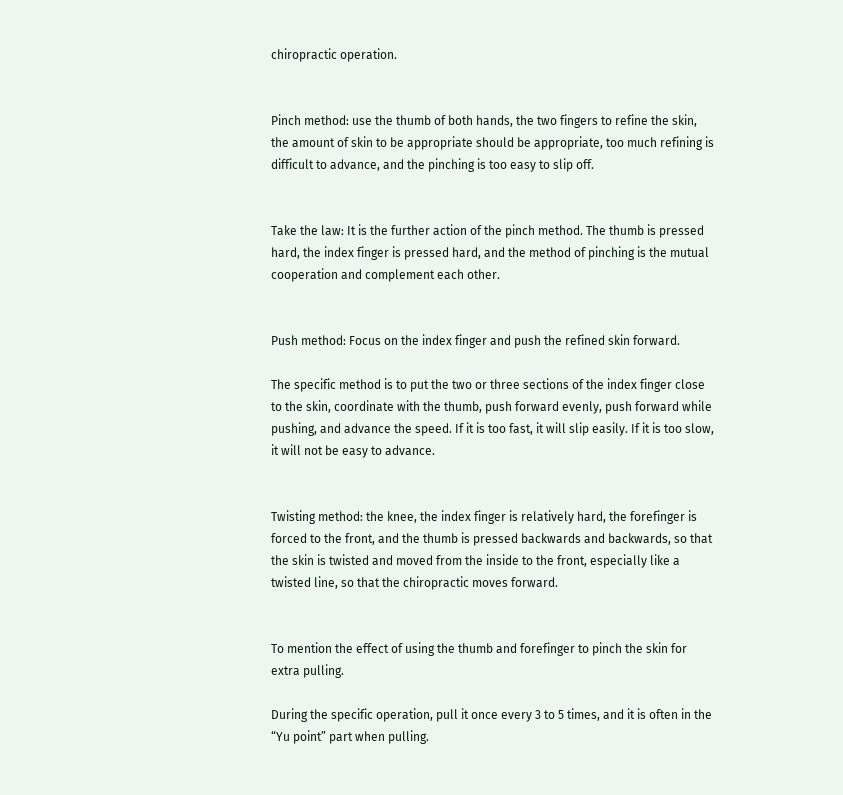chiropractic operation.


Pinch method: use the thumb of both hands, the two fingers to refine the skin, the amount of skin to be appropriate should be appropriate, too much refining is difficult to advance, and the pinching is too easy to slip off.


Take the law: It is the further action of the pinch method. The thumb is pressed hard, the index finger is pressed hard, and the method of pinching is the mutual cooperation and complement each other.


Push method: Focus on the index finger and push the refined skin forward.

The specific method is to put the two or three sections of the index finger close to the skin, coordinate with the thumb, push forward evenly, push forward while pushing, and advance the speed. If it is too fast, it will slip easily. If it is too slow, it will not be easy to advance.


Twisting method: the knee, the index finger is relatively hard, the forefinger is forced to the front, and the thumb is pressed backwards and backwards, so that the skin is twisted and moved from the inside to the front, especially like a twisted line, so that the chiropractic moves forward.


To mention the effect of using the thumb and forefinger to pinch the skin for extra pulling.

During the specific operation, pull it once every 3 to 5 times, and it is often in the “Yu point” part when pulling.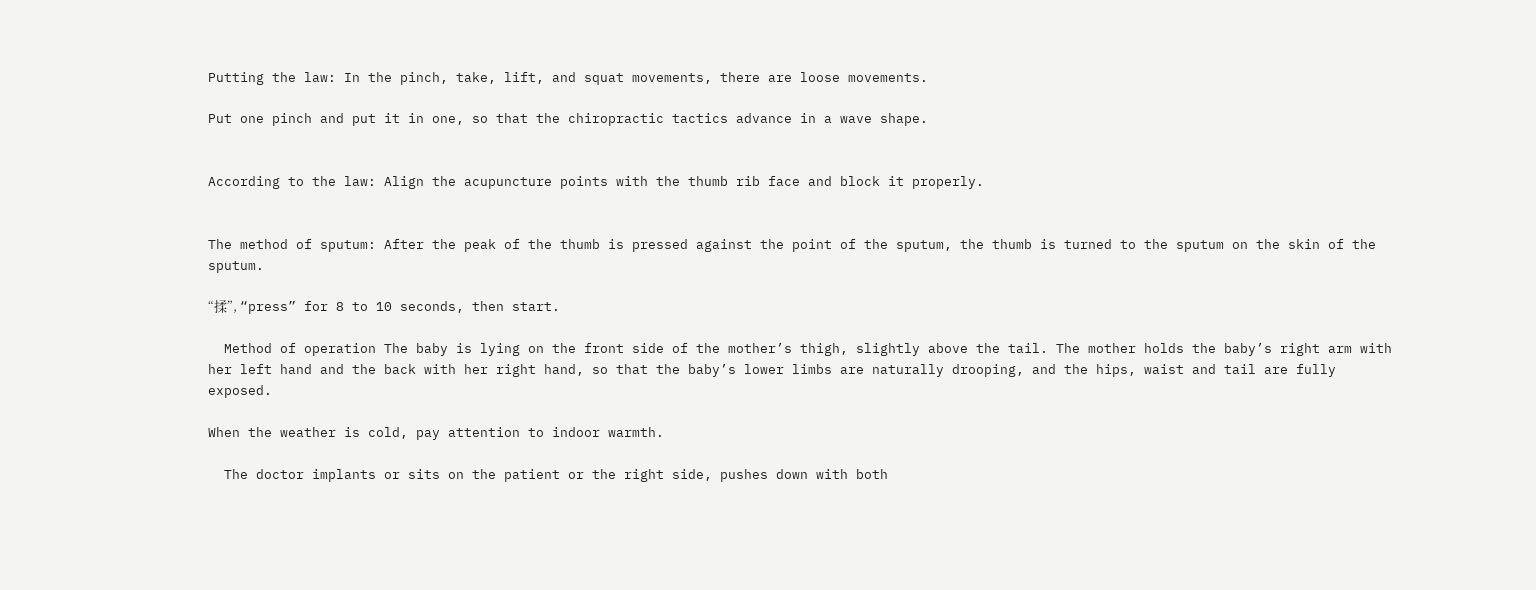Putting the law: In the pinch, take, lift, and squat movements, there are loose movements.

Put one pinch and put it in one, so that the chiropractic tactics advance in a wave shape.


According to the law: Align the acupuncture points with the thumb rib face and block it properly.


The method of sputum: After the peak of the thumb is pressed against the point of the sputum, the thumb is turned to the sputum on the skin of the sputum.

“揉”, “press” for 8 to 10 seconds, then start.

  Method of operation The baby is lying on the front side of the mother’s thigh, slightly above the tail. The mother holds the baby’s right arm with her left hand and the back with her right hand, so that the baby’s lower limbs are naturally drooping, and the hips, waist and tail are fully exposed.

When the weather is cold, pay attention to indoor warmth.

  The doctor implants or sits on the patient or the right side, pushes down with both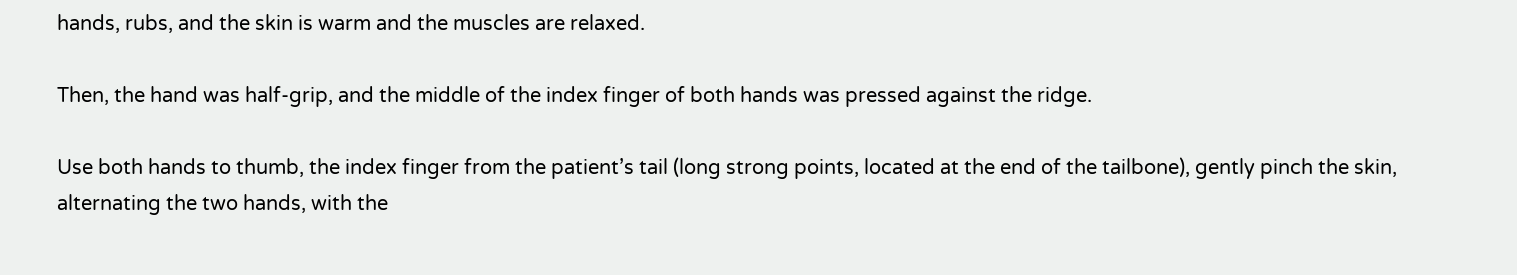hands, rubs, and the skin is warm and the muscles are relaxed.

Then, the hand was half-grip, and the middle of the index finger of both hands was pressed against the ridge.

Use both hands to thumb, the index finger from the patient’s tail (long strong points, located at the end of the tailbone), gently pinch the skin, alternating the two hands, with the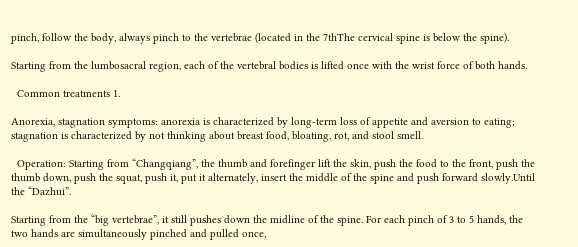pinch, follow the body, always pinch to the vertebrae (located in the 7thThe cervical spine is below the spine).

Starting from the lumbosacral region, each of the vertebral bodies is lifted once with the wrist force of both hands.

  Common treatments 1.

Anorexia, stagnation symptoms: anorexia is characterized by long-term loss of appetite and aversion to eating; stagnation is characterized by not thinking about breast food, bloating, rot, and stool smell.

  Operation: Starting from “Changqiang”, the thumb and forefinger lift the skin, push the food to the front, push the thumb down, push the squat, push it, put it alternately, insert the middle of the spine and push forward slowly.Until the “Dazhui”.

Starting from the “big vertebrae”, it still pushes down the midline of the spine. For each pinch of 3 to 5 hands, the two hands are simultaneously pinched and pulled once,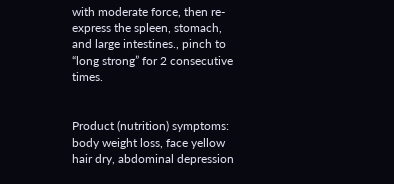with moderate force, then re-express the spleen, stomach, and large intestines., pinch to “long strong” for 2 consecutive times.


Product (nutrition) symptoms: body weight loss, face yellow hair dry, abdominal depression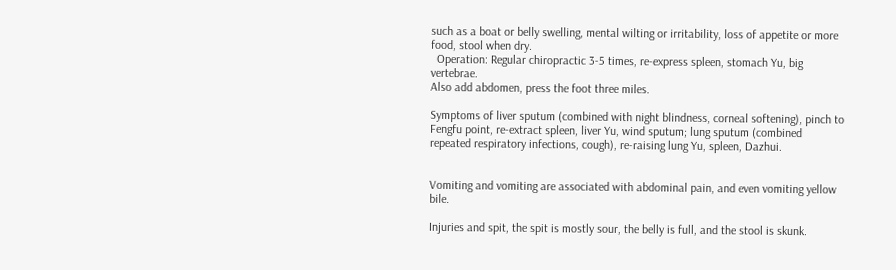such as a boat or belly swelling, mental wilting or irritability, loss of appetite or more food, stool when dry.
  Operation: Regular chiropractic 3-5 times, re-express spleen, stomach Yu, big vertebrae.
Also add abdomen, press the foot three miles.

Symptoms of liver sputum (combined with night blindness, corneal softening), pinch to Fengfu point, re-extract spleen, liver Yu, wind sputum; lung sputum (combined repeated respiratory infections, cough), re-raising lung Yu, spleen, Dazhui.


Vomiting and vomiting are associated with abdominal pain, and even vomiting yellow bile.

Injuries and spit, the spit is mostly sour, the belly is full, and the stool is skunk.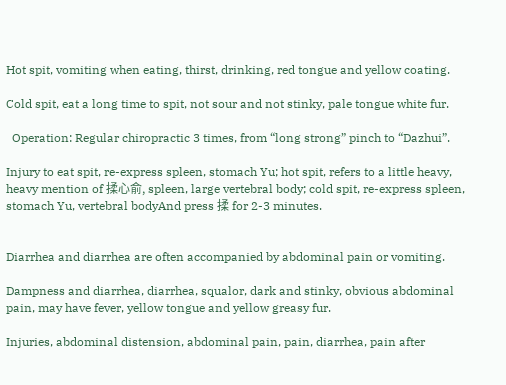Hot spit, vomiting when eating, thirst, drinking, red tongue and yellow coating.

Cold spit, eat a long time to spit, not sour and not stinky, pale tongue white fur.

  Operation: Regular chiropractic 3 times, from “long strong” pinch to “Dazhui”.

Injury to eat spit, re-express spleen, stomach Yu; hot spit, refers to a little heavy, heavy mention of 揉心俞, spleen, large vertebral body; cold spit, re-express spleen, stomach Yu, vertebral bodyAnd press 揉 for 2-3 minutes.


Diarrhea and diarrhea are often accompanied by abdominal pain or vomiting.

Dampness and diarrhea, diarrhea, squalor, dark and stinky, obvious abdominal pain, may have fever, yellow tongue and yellow greasy fur.

Injuries, abdominal distension, abdominal pain, pain, diarrhea, pain after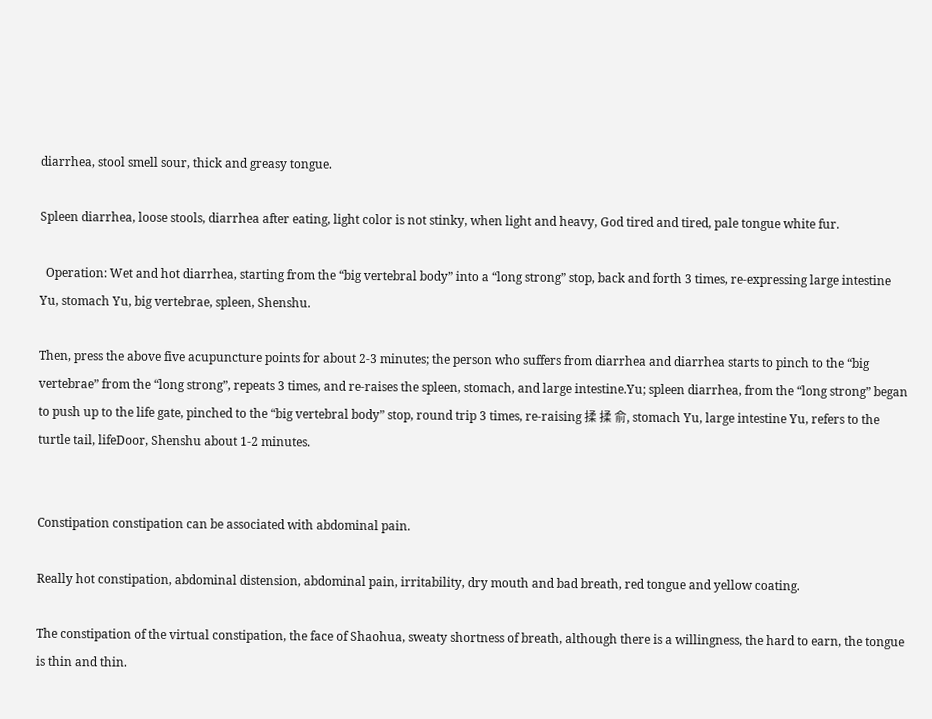diarrhea, stool smell sour, thick and greasy tongue.

Spleen diarrhea, loose stools, diarrhea after eating, light color is not stinky, when light and heavy, God tired and tired, pale tongue white fur.

  Operation: Wet and hot diarrhea, starting from the “big vertebral body” into a “long strong” stop, back and forth 3 times, re-expressing large intestine Yu, stomach Yu, big vertebrae, spleen, Shenshu.

Then, press the above five acupuncture points for about 2-3 minutes; the person who suffers from diarrhea and diarrhea starts to pinch to the “big vertebrae” from the “long strong”, repeats 3 times, and re-raises the spleen, stomach, and large intestine.Yu; spleen diarrhea, from the “long strong” began to push up to the life gate, pinched to the “big vertebral body” stop, round trip 3 times, re-raising 揉 揉 俞, stomach Yu, large intestine Yu, refers to the turtle tail, lifeDoor, Shenshu about 1-2 minutes.


Constipation constipation can be associated with abdominal pain.

Really hot constipation, abdominal distension, abdominal pain, irritability, dry mouth and bad breath, red tongue and yellow coating.

The constipation of the virtual constipation, the face of Shaohua, sweaty shortness of breath, although there is a willingness, the hard to earn, the tongue is thin and thin.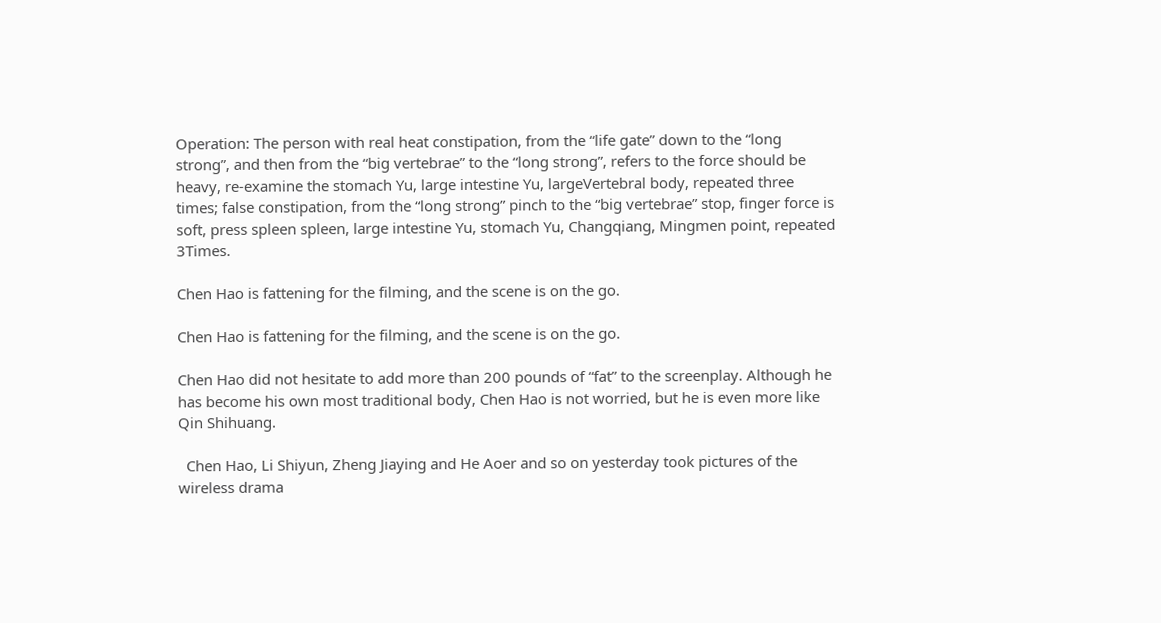Operation: The person with real heat constipation, from the “life gate” down to the “long strong”, and then from the “big vertebrae” to the “long strong”, refers to the force should be heavy, re-examine the stomach Yu, large intestine Yu, largeVertebral body, repeated three times; false constipation, from the “long strong” pinch to the “big vertebrae” stop, finger force is soft, press spleen spleen, large intestine Yu, stomach Yu, Changqiang, Mingmen point, repeated 3Times.

Chen Hao is fattening for the filming, and the scene is on the go.

Chen Hao is fattening for the filming, and the scene is on the go.

Chen Hao did not hesitate to add more than 200 pounds of “fat” to the screenplay. Although he has become his own most traditional body, Chen Hao is not worried, but he is even more like Qin Shihuang.

  Chen Hao, Li Shiyun, Zheng Jiaying and He Aoer and so on yesterday took pictures of the wireless drama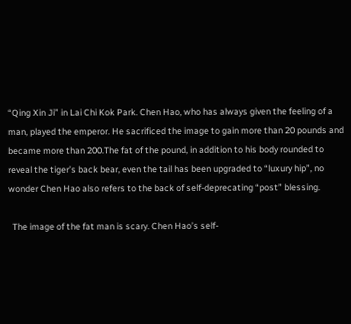“Qing Xin Ji” in Lai Chi Kok Park. Chen Hao, who has always given the feeling of a man, played the emperor. He sacrificed the image to gain more than 20 pounds and became more than 200.The fat of the pound, in addition to his body rounded to reveal the tiger’s back bear, even the tail has been upgraded to “luxury hip”, no wonder Chen Hao also refers to the back of self-deprecating “post” blessing.

  The image of the fat man is scary. Chen Hao’s self-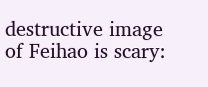destructive image of Feihao is scary: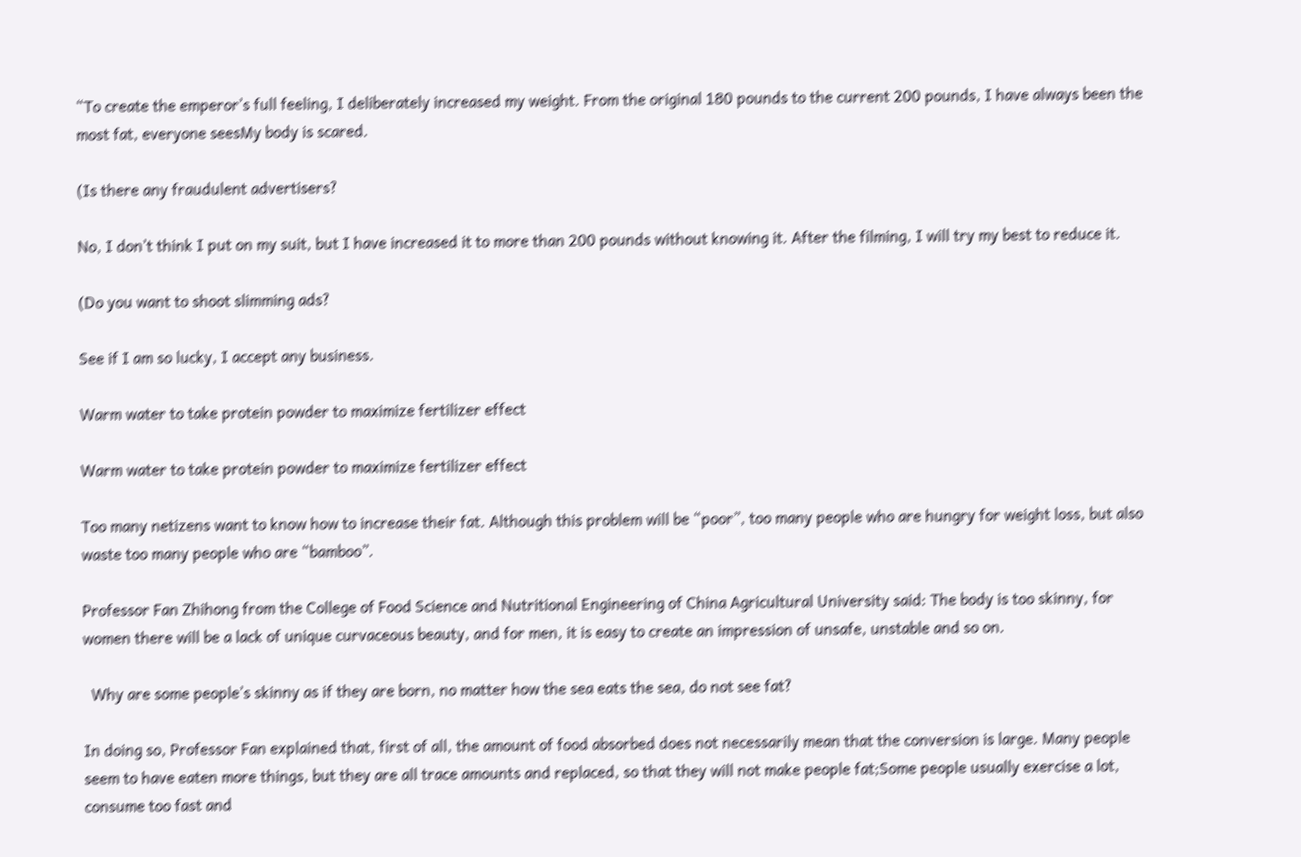“To create the emperor’s full feeling, I deliberately increased my weight. From the original 180 pounds to the current 200 pounds, I have always been the most fat, everyone seesMy body is scared.

(Is there any fraudulent advertisers?

No, I don’t think I put on my suit, but I have increased it to more than 200 pounds without knowing it. After the filming, I will try my best to reduce it.

(Do you want to shoot slimming ads?

See if I am so lucky, I accept any business.

Warm water to take protein powder to maximize fertilizer effect

Warm water to take protein powder to maximize fertilizer effect

Too many netizens want to know how to increase their fat. Although this problem will be “poor”, too many people who are hungry for weight loss, but also waste too many people who are “bamboo”.

Professor Fan Zhihong from the College of Food Science and Nutritional Engineering of China Agricultural University said: The body is too skinny, for women there will be a lack of unique curvaceous beauty, and for men, it is easy to create an impression of unsafe, unstable and so on.

  Why are some people’s skinny as if they are born, no matter how the sea eats the sea, do not see fat?

In doing so, Professor Fan explained that, first of all, the amount of food absorbed does not necessarily mean that the conversion is large. Many people seem to have eaten more things, but they are all trace amounts and replaced, so that they will not make people fat;Some people usually exercise a lot, consume too fast and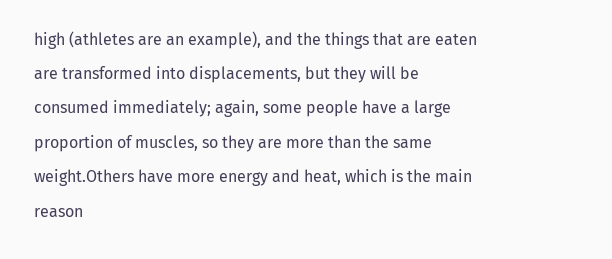high (athletes are an example), and the things that are eaten are transformed into displacements, but they will be consumed immediately; again, some people have a large proportion of muscles, so they are more than the same weight.Others have more energy and heat, which is the main reason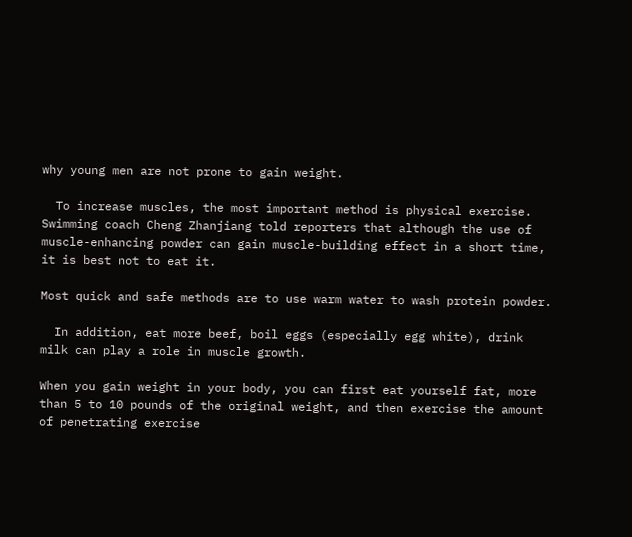why young men are not prone to gain weight.

  To increase muscles, the most important method is physical exercise. Swimming coach Cheng Zhanjiang told reporters that although the use of muscle-enhancing powder can gain muscle-building effect in a short time, it is best not to eat it.

Most quick and safe methods are to use warm water to wash protein powder.

  In addition, eat more beef, boil eggs (especially egg white), drink milk can play a role in muscle growth.

When you gain weight in your body, you can first eat yourself fat, more than 5 to 10 pounds of the original weight, and then exercise the amount of penetrating exercise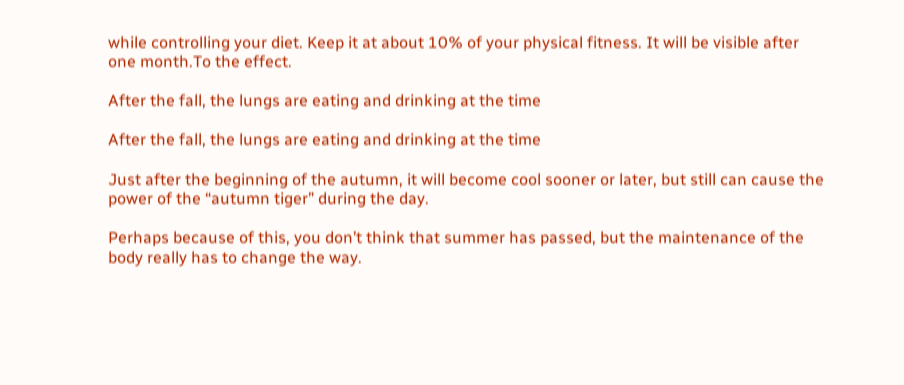while controlling your diet. Keep it at about 10% of your physical fitness. It will be visible after one month.To the effect.

After the fall, the lungs are eating and drinking at the time

After the fall, the lungs are eating and drinking at the time

Just after the beginning of the autumn, it will become cool sooner or later, but still can cause the power of the “autumn tiger” during the day.

Perhaps because of this, you don’t think that summer has passed, but the maintenance of the body really has to change the way.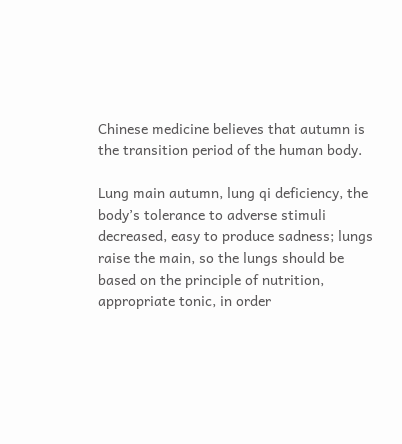Chinese medicine believes that autumn is the transition period of the human body.

Lung main autumn, lung qi deficiency, the body’s tolerance to adverse stimuli decreased, easy to produce sadness; lungs raise the main, so the lungs should be based on the principle of nutrition, appropriate tonic, in order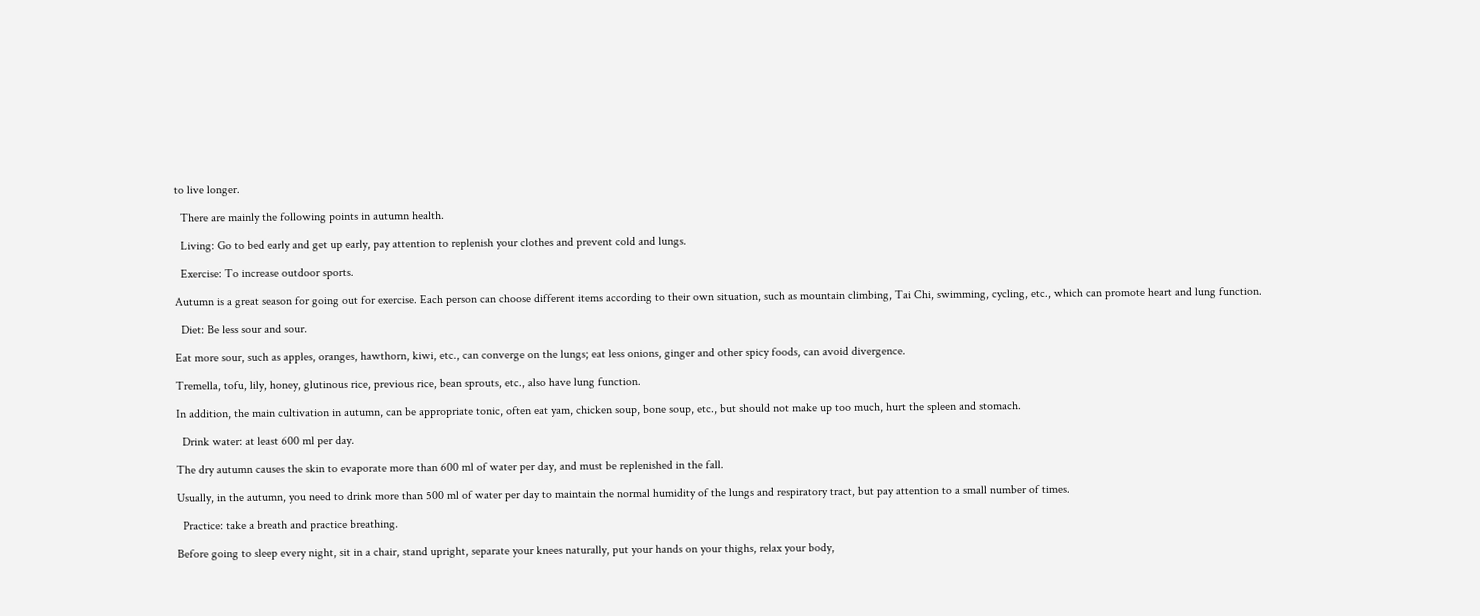to live longer.

  There are mainly the following points in autumn health.

  Living: Go to bed early and get up early, pay attention to replenish your clothes and prevent cold and lungs.

  Exercise: To increase outdoor sports.

Autumn is a great season for going out for exercise. Each person can choose different items according to their own situation, such as mountain climbing, Tai Chi, swimming, cycling, etc., which can promote heart and lung function.

  Diet: Be less sour and sour.

Eat more sour, such as apples, oranges, hawthorn, kiwi, etc., can converge on the lungs; eat less onions, ginger and other spicy foods, can avoid divergence.

Tremella, tofu, lily, honey, glutinous rice, previous rice, bean sprouts, etc., also have lung function.

In addition, the main cultivation in autumn, can be appropriate tonic, often eat yam, chicken soup, bone soup, etc., but should not make up too much, hurt the spleen and stomach.

  Drink water: at least 600 ml per day.

The dry autumn causes the skin to evaporate more than 600 ml of water per day, and must be replenished in the fall.

Usually, in the autumn, you need to drink more than 500 ml of water per day to maintain the normal humidity of the lungs and respiratory tract, but pay attention to a small number of times.

  Practice: take a breath and practice breathing.

Before going to sleep every night, sit in a chair, stand upright, separate your knees naturally, put your hands on your thighs, relax your body,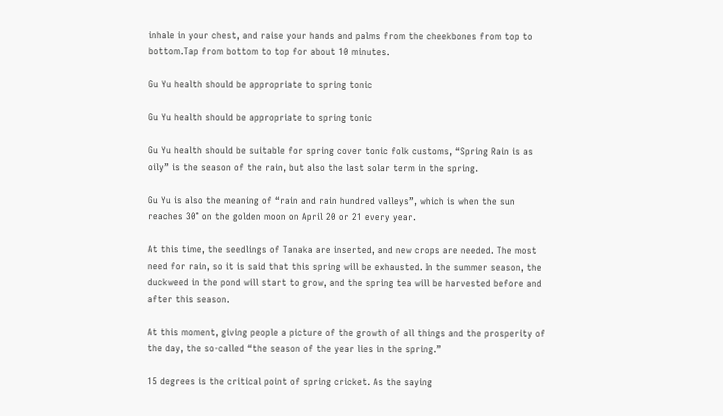inhale in your chest, and raise your hands and palms from the cheekbones from top to bottom.Tap from bottom to top for about 10 minutes.

Gu Yu health should be appropriate to spring tonic

Gu Yu health should be appropriate to spring tonic

Gu Yu health should be suitable for spring cover tonic folk customs, “Spring Rain is as oily” is the season of the rain, but also the last solar term in the spring.

Gu Yu is also the meaning of “rain and rain hundred valleys”, which is when the sun reaches 30° on the golden moon on April 20 or 21 every year.

At this time, the seedlings of Tanaka are inserted, and new crops are needed. The most need for rain, so it is said that this spring will be exhausted. In the summer season, the duckweed in the pond will start to grow, and the spring tea will be harvested before and after this season.

At this moment, giving people a picture of the growth of all things and the prosperity of the day, the so-called “the season of the year lies in the spring.”

15 degrees is the critical point of spring cricket. As the saying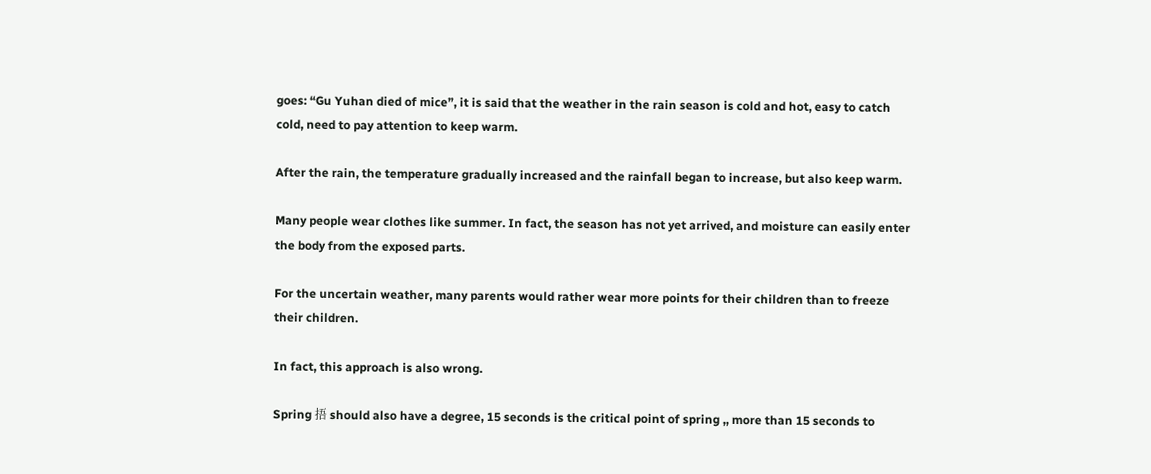goes: “Gu Yuhan died of mice”, it is said that the weather in the rain season is cold and hot, easy to catch cold, need to pay attention to keep warm.

After the rain, the temperature gradually increased and the rainfall began to increase, but also keep warm.

Many people wear clothes like summer. In fact, the season has not yet arrived, and moisture can easily enter the body from the exposed parts.

For the uncertain weather, many parents would rather wear more points for their children than to freeze their children.

In fact, this approach is also wrong.

Spring 捂 should also have a degree, 15 seconds is the critical point of spring ,, more than 15 seconds to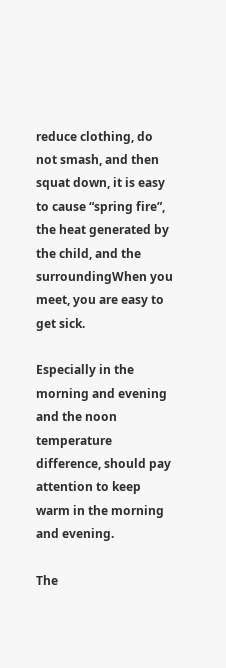reduce clothing, do not smash, and then squat down, it is easy to cause “spring fire”, the heat generated by the child, and the surroundingWhen you meet, you are easy to get sick.

Especially in the morning and evening and the noon temperature difference, should pay attention to keep warm in the morning and evening.

The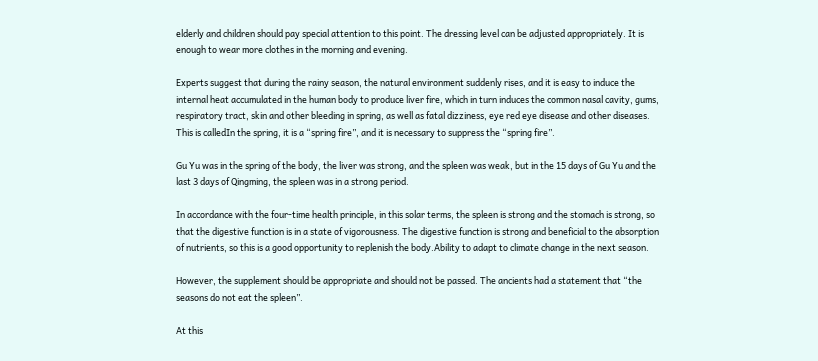elderly and children should pay special attention to this point. The dressing level can be adjusted appropriately. It is enough to wear more clothes in the morning and evening.

Experts suggest that during the rainy season, the natural environment suddenly rises, and it is easy to induce the internal heat accumulated in the human body to produce liver fire, which in turn induces the common nasal cavity, gums, respiratory tract, skin and other bleeding in spring, as well as fatal dizziness, eye red eye disease and other diseases. This is calledIn the spring, it is a “spring fire”, and it is necessary to suppress the “spring fire”.

Gu Yu was in the spring of the body, the liver was strong, and the spleen was weak, but in the 15 days of Gu Yu and the last 3 days of Qingming, the spleen was in a strong period.

In accordance with the four-time health principle, in this solar terms, the spleen is strong and the stomach is strong, so that the digestive function is in a state of vigorousness. The digestive function is strong and beneficial to the absorption of nutrients, so this is a good opportunity to replenish the body.Ability to adapt to climate change in the next season.

However, the supplement should be appropriate and should not be passed. The ancients had a statement that “the seasons do not eat the spleen”.

At this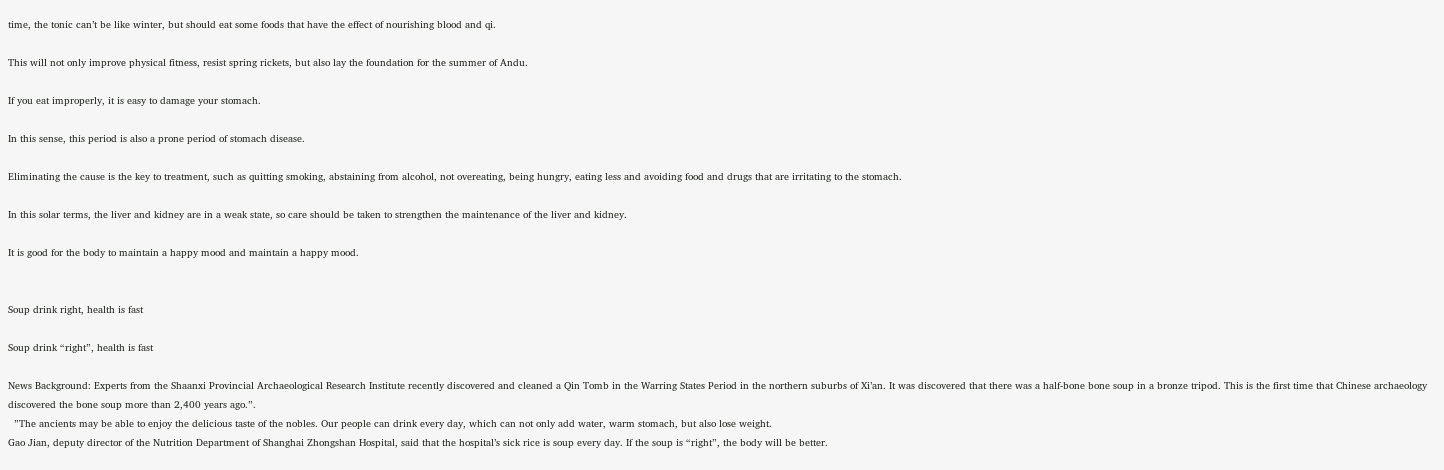time, the tonic can’t be like winter, but should eat some foods that have the effect of nourishing blood and qi.

This will not only improve physical fitness, resist spring rickets, but also lay the foundation for the summer of Andu.

If you eat improperly, it is easy to damage your stomach.

In this sense, this period is also a prone period of stomach disease.

Eliminating the cause is the key to treatment, such as quitting smoking, abstaining from alcohol, not overeating, being hungry, eating less and avoiding food and drugs that are irritating to the stomach.

In this solar terms, the liver and kidney are in a weak state, so care should be taken to strengthen the maintenance of the liver and kidney.

It is good for the body to maintain a happy mood and maintain a happy mood.


Soup drink right, health is fast

Soup drink “right”, health is fast

News Background: Experts from the Shaanxi Provincial Archaeological Research Institute recently discovered and cleaned a Qin Tomb in the Warring States Period in the northern suburbs of Xi’an. It was discovered that there was a half-bone bone soup in a bronze tripod. This is the first time that Chinese archaeology discovered the bone soup more than 2,400 years ago.”.
  ”The ancients may be able to enjoy the delicious taste of the nobles. Our people can drink every day, which can not only add water, warm stomach, but also lose weight.
Gao Jian, deputy director of the Nutrition Department of Shanghai Zhongshan Hospital, said that the hospital’s sick rice is soup every day. If the soup is “right”, the body will be better.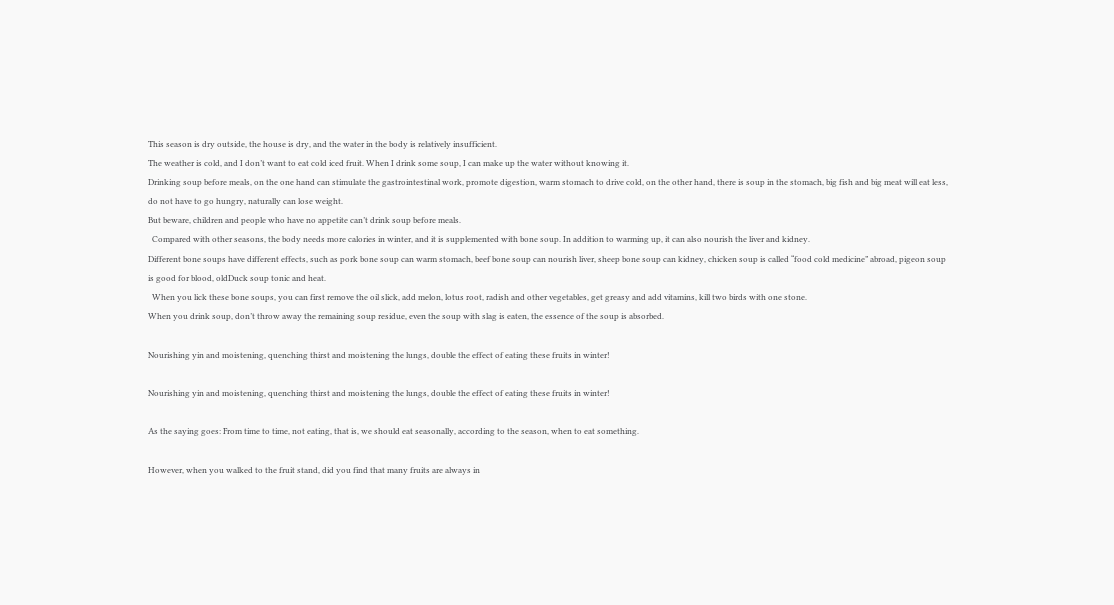This season is dry outside, the house is dry, and the water in the body is relatively insufficient.
The weather is cold, and I don’t want to eat cold iced fruit. When I drink some soup, I can make up the water without knowing it.
Drinking soup before meals, on the one hand can stimulate the gastrointestinal work, promote digestion, warm stomach to drive cold, on the other hand, there is soup in the stomach, big fish and big meat will eat less, do not have to go hungry, naturally can lose weight.
But beware, children and people who have no appetite can’t drink soup before meals.
  Compared with other seasons, the body needs more calories in winter, and it is supplemented with bone soup. In addition to warming up, it can also nourish the liver and kidney.
Different bone soups have different effects, such as pork bone soup can warm stomach, beef bone soup can nourish liver, sheep bone soup can kidney, chicken soup is called “food cold medicine” abroad, pigeon soup is good for blood, oldDuck soup tonic and heat.
  When you lick these bone soups, you can first remove the oil slick, add melon, lotus root, radish and other vegetables, get greasy and add vitamins, kill two birds with one stone.
When you drink soup, don’t throw away the remaining soup residue, even the soup with slag is eaten, the essence of the soup is absorbed.

Nourishing yin and moistening, quenching thirst and moistening the lungs, double the effect of eating these fruits in winter!

Nourishing yin and moistening, quenching thirst and moistening the lungs, double the effect of eating these fruits in winter!

As the saying goes: From time to time, not eating, that is, we should eat seasonally, according to the season, when to eat something.

However, when you walked to the fruit stand, did you find that many fruits are always in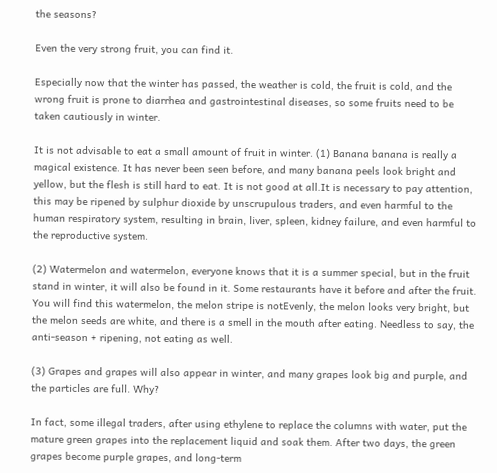the seasons?

Even the very strong fruit, you can find it.

Especially now that the winter has passed, the weather is cold, the fruit is cold, and the wrong fruit is prone to diarrhea and gastrointestinal diseases, so some fruits need to be taken cautiously in winter.

It is not advisable to eat a small amount of fruit in winter. (1) Banana banana is really a magical existence. It has never been seen before, and many banana peels look bright and yellow, but the flesh is still hard to eat. It is not good at all.It is necessary to pay attention, this may be ripened by sulphur dioxide by unscrupulous traders, and even harmful to the human respiratory system, resulting in brain, liver, spleen, kidney failure, and even harmful to the reproductive system.

(2) Watermelon and watermelon, everyone knows that it is a summer special, but in the fruit stand in winter, it will also be found in it. Some restaurants have it before and after the fruit. You will find this watermelon, the melon stripe is notEvenly, the melon looks very bright, but the melon seeds are white, and there is a smell in the mouth after eating. Needless to say, the anti-season + ripening, not eating as well.

(3) Grapes and grapes will also appear in winter, and many grapes look big and purple, and the particles are full. Why?

In fact, some illegal traders, after using ethylene to replace the columns with water, put the mature green grapes into the replacement liquid and soak them. After two days, the green grapes become purple grapes, and long-term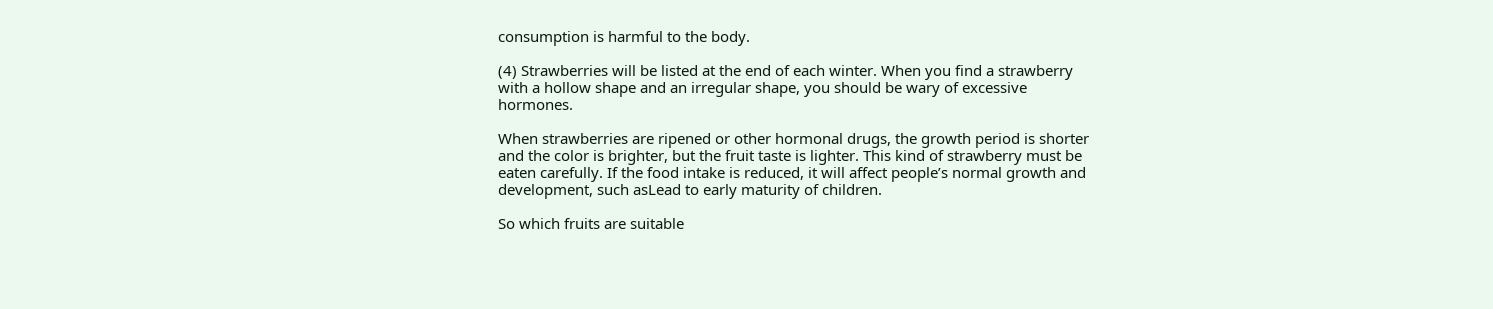consumption is harmful to the body.

(4) Strawberries will be listed at the end of each winter. When you find a strawberry with a hollow shape and an irregular shape, you should be wary of excessive hormones.

When strawberries are ripened or other hormonal drugs, the growth period is shorter and the color is brighter, but the fruit taste is lighter. This kind of strawberry must be eaten carefully. If the food intake is reduced, it will affect people’s normal growth and development, such asLead to early maturity of children.

So which fruits are suitable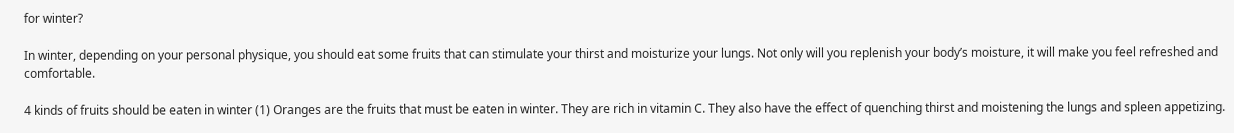for winter?

In winter, depending on your personal physique, you should eat some fruits that can stimulate your thirst and moisturize your lungs. Not only will you replenish your body’s moisture, it will make you feel refreshed and comfortable.

4 kinds of fruits should be eaten in winter (1) Oranges are the fruits that must be eaten in winter. They are rich in vitamin C. They also have the effect of quenching thirst and moistening the lungs and spleen appetizing.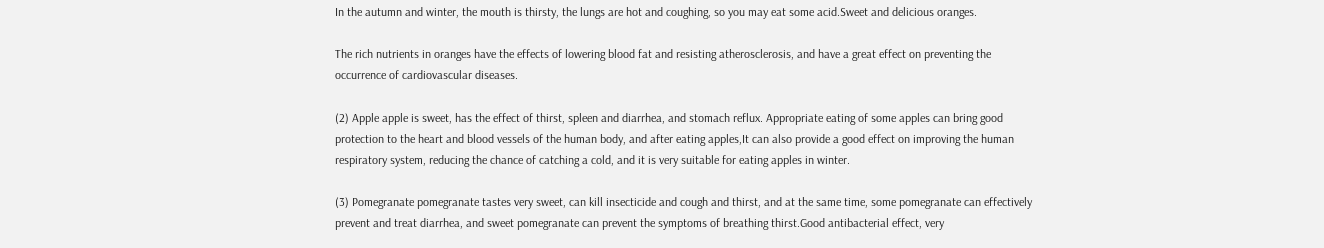In the autumn and winter, the mouth is thirsty, the lungs are hot and coughing, so you may eat some acid.Sweet and delicious oranges.

The rich nutrients in oranges have the effects of lowering blood fat and resisting atherosclerosis, and have a great effect on preventing the occurrence of cardiovascular diseases.

(2) Apple apple is sweet, has the effect of thirst, spleen and diarrhea, and stomach reflux. Appropriate eating of some apples can bring good protection to the heart and blood vessels of the human body, and after eating apples,It can also provide a good effect on improving the human respiratory system, reducing the chance of catching a cold, and it is very suitable for eating apples in winter.

(3) Pomegranate pomegranate tastes very sweet, can kill insecticide and cough and thirst, and at the same time, some pomegranate can effectively prevent and treat diarrhea, and sweet pomegranate can prevent the symptoms of breathing thirst.Good antibacterial effect, very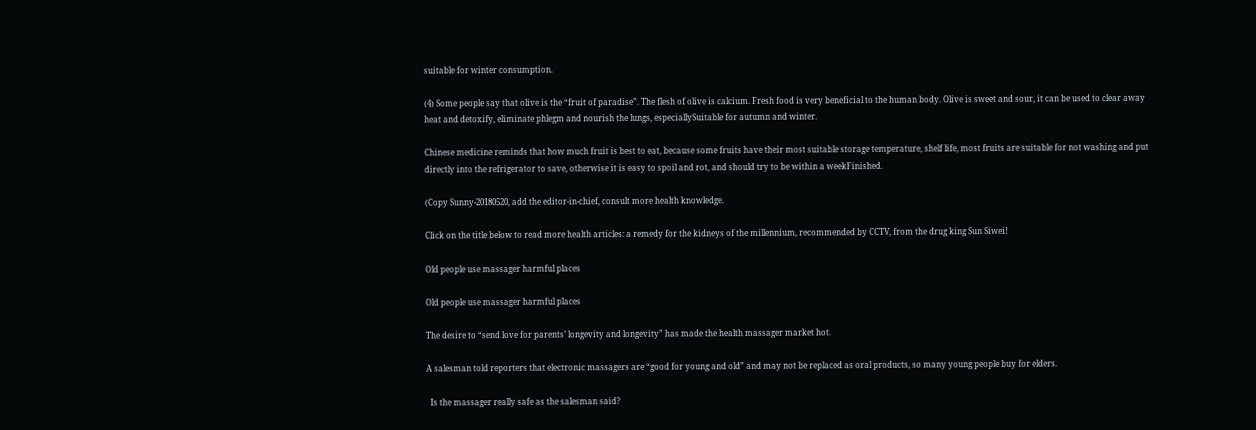suitable for winter consumption.

(4) Some people say that olive is the “fruit of paradise”. The flesh of olive is calcium. Fresh food is very beneficial to the human body. Olive is sweet and sour, it can be used to clear away heat and detoxify, eliminate phlegm and nourish the lungs, especiallySuitable for autumn and winter.

Chinese medicine reminds that how much fruit is best to eat, because some fruits have their most suitable storage temperature, shelf life, most fruits are suitable for not washing and put directly into the refrigerator to save, otherwise it is easy to spoil and rot, and should try to be within a weekFinished.

(Copy Sunny-20180520, add the editor-in-chief, consult more health knowledge.

Click on the title below to read more health articles: a remedy for the kidneys of the millennium, recommended by CCTV, from the drug king Sun Siwei!

Old people use massager harmful places

Old people use massager harmful places

The desire to “send love for parents’ longevity and longevity” has made the health massager market hot.

A salesman told reporters that electronic massagers are “good for young and old” and may not be replaced as oral products, so many young people buy for elders.

  Is the massager really safe as the salesman said?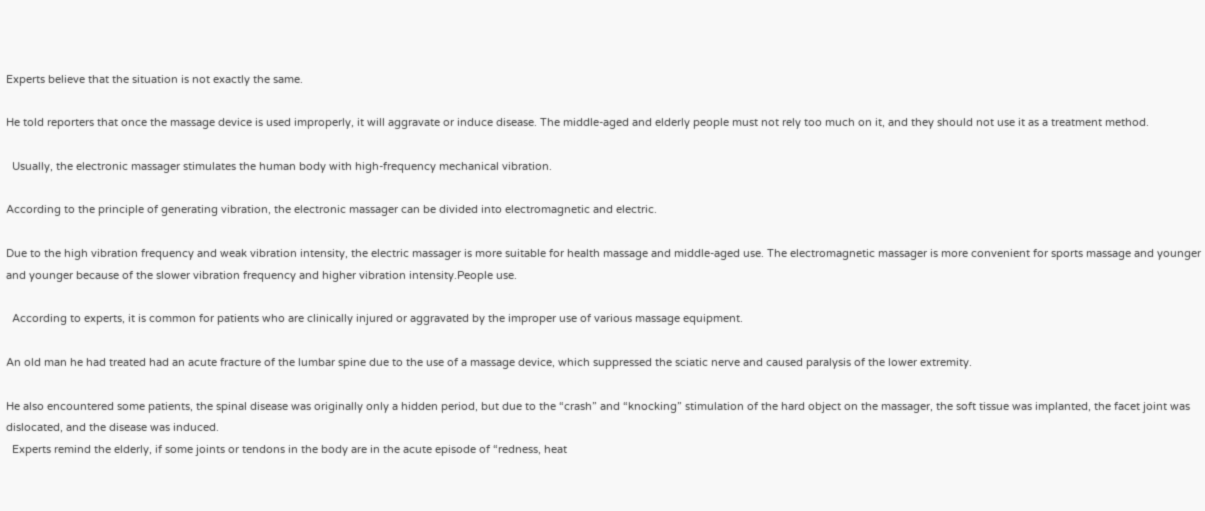Experts believe that the situation is not exactly the same.

He told reporters that once the massage device is used improperly, it will aggravate or induce disease. The middle-aged and elderly people must not rely too much on it, and they should not use it as a treatment method.

  Usually, the electronic massager stimulates the human body with high-frequency mechanical vibration.

According to the principle of generating vibration, the electronic massager can be divided into electromagnetic and electric.

Due to the high vibration frequency and weak vibration intensity, the electric massager is more suitable for health massage and middle-aged use. The electromagnetic massager is more convenient for sports massage and younger and younger because of the slower vibration frequency and higher vibration intensity.People use.

  According to experts, it is common for patients who are clinically injured or aggravated by the improper use of various massage equipment.

An old man he had treated had an acute fracture of the lumbar spine due to the use of a massage device, which suppressed the sciatic nerve and caused paralysis of the lower extremity.

He also encountered some patients, the spinal disease was originally only a hidden period, but due to the “crash” and “knocking” stimulation of the hard object on the massager, the soft tissue was implanted, the facet joint was dislocated, and the disease was induced.
  Experts remind the elderly, if some joints or tendons in the body are in the acute episode of “redness, heat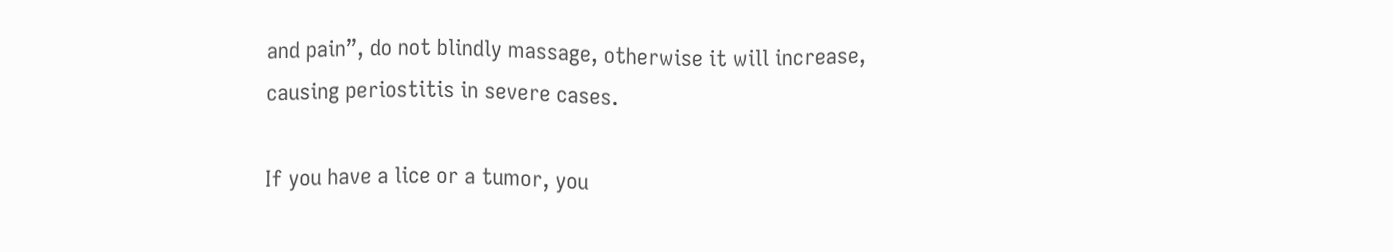and pain”, do not blindly massage, otherwise it will increase, causing periostitis in severe cases.

If you have a lice or a tumor, you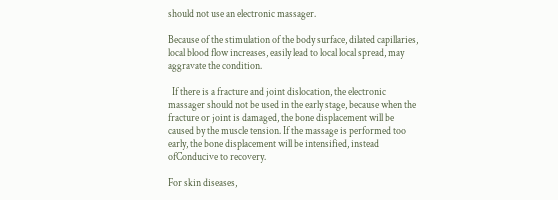should not use an electronic massager.

Because of the stimulation of the body surface, dilated capillaries, local blood flow increases, easily lead to local local spread, may aggravate the condition.

  If there is a fracture and joint dislocation, the electronic massager should not be used in the early stage, because when the fracture or joint is damaged, the bone displacement will be caused by the muscle tension. If the massage is performed too early, the bone displacement will be intensified, instead ofConducive to recovery.

For skin diseases,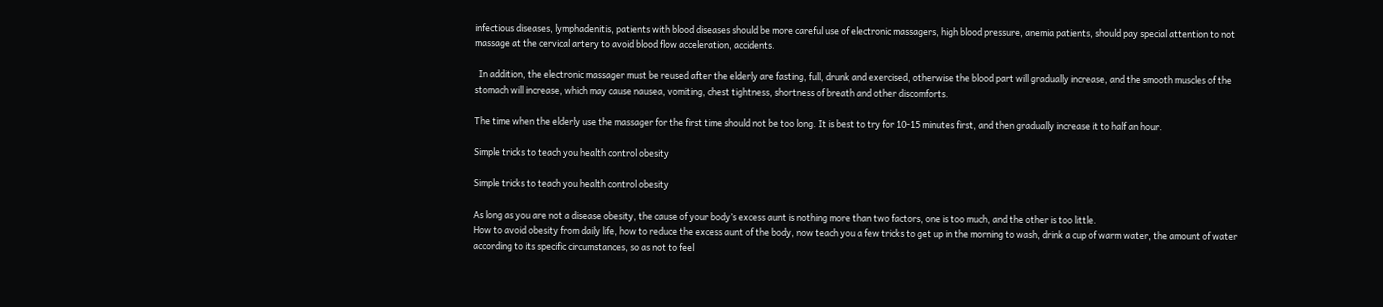infectious diseases, lymphadenitis, patients with blood diseases should be more careful use of electronic massagers, high blood pressure, anemia patients, should pay special attention to not massage at the cervical artery to avoid blood flow acceleration, accidents.

  In addition, the electronic massager must be reused after the elderly are fasting, full, drunk and exercised, otherwise the blood part will gradually increase, and the smooth muscles of the stomach will increase, which may cause nausea, vomiting, chest tightness, shortness of breath and other discomforts.

The time when the elderly use the massager for the first time should not be too long. It is best to try for 10-15 minutes first, and then gradually increase it to half an hour.

Simple tricks to teach you health control obesity

Simple tricks to teach you health control obesity

As long as you are not a disease obesity, the cause of your body’s excess aunt is nothing more than two factors, one is too much, and the other is too little.
How to avoid obesity from daily life, how to reduce the excess aunt of the body, now teach you a few tricks to get up in the morning to wash, drink a cup of warm water, the amount of water according to its specific circumstances, so as not to feel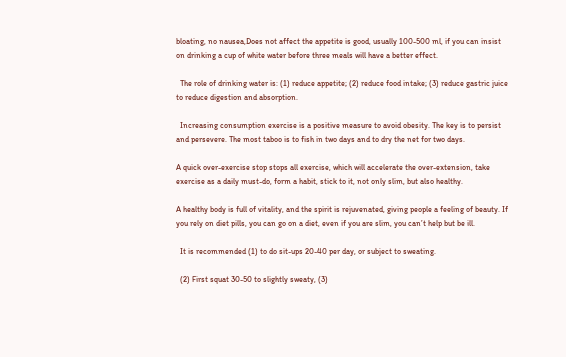bloating, no nausea,Does not affect the appetite is good, usually 100-500 ml, if you can insist on drinking a cup of white water before three meals will have a better effect.

  The role of drinking water is: (1) reduce appetite; (2) reduce food intake; (3) reduce gastric juice to reduce digestion and absorption.

  Increasing consumption exercise is a positive measure to avoid obesity. The key is to persist and persevere. The most taboo is to fish in two days and to dry the net for two days.

A quick over-exercise stop stops all exercise, which will accelerate the over-extension, take exercise as a daily must-do, form a habit, stick to it, not only slim, but also healthy.

A healthy body is full of vitality, and the spirit is rejuvenated, giving people a feeling of beauty. If you rely on diet pills, you can go on a diet, even if you are slim, you can’t help but be ill.

  It is recommended (1) to do sit-ups 20-40 per day, or subject to sweating.

  (2) First squat 30-50 to slightly sweaty, (3)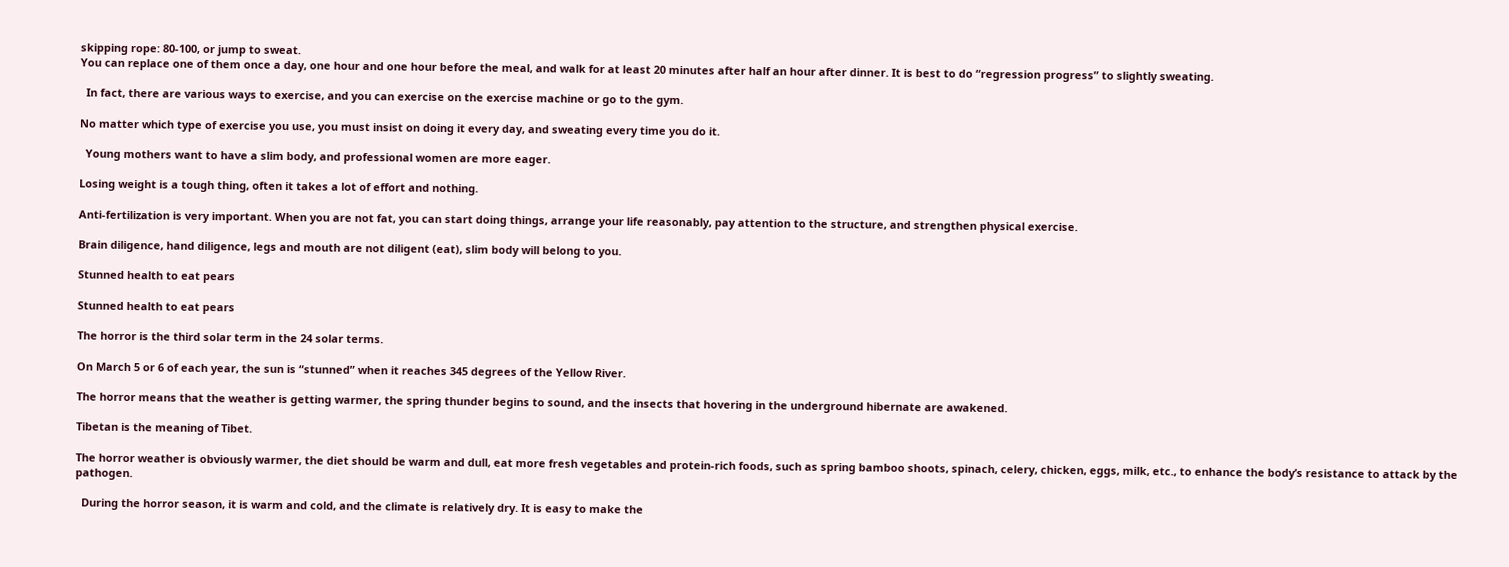skipping rope: 80-100, or jump to sweat.
You can replace one of them once a day, one hour and one hour before the meal, and walk for at least 20 minutes after half an hour after dinner. It is best to do “regression progress” to slightly sweating.

  In fact, there are various ways to exercise, and you can exercise on the exercise machine or go to the gym.

No matter which type of exercise you use, you must insist on doing it every day, and sweating every time you do it.

  Young mothers want to have a slim body, and professional women are more eager.

Losing weight is a tough thing, often it takes a lot of effort and nothing.

Anti-fertilization is very important. When you are not fat, you can start doing things, arrange your life reasonably, pay attention to the structure, and strengthen physical exercise.

Brain diligence, hand diligence, legs and mouth are not diligent (eat), slim body will belong to you.

Stunned health to eat pears

Stunned health to eat pears

The horror is the third solar term in the 24 solar terms.

On March 5 or 6 of each year, the sun is “stunned” when it reaches 345 degrees of the Yellow River.

The horror means that the weather is getting warmer, the spring thunder begins to sound, and the insects that hovering in the underground hibernate are awakened.

Tibetan is the meaning of Tibet.

The horror weather is obviously warmer, the diet should be warm and dull, eat more fresh vegetables and protein-rich foods, such as spring bamboo shoots, spinach, celery, chicken, eggs, milk, etc., to enhance the body’s resistance to attack by the pathogen.

  During the horror season, it is warm and cold, and the climate is relatively dry. It is easy to make the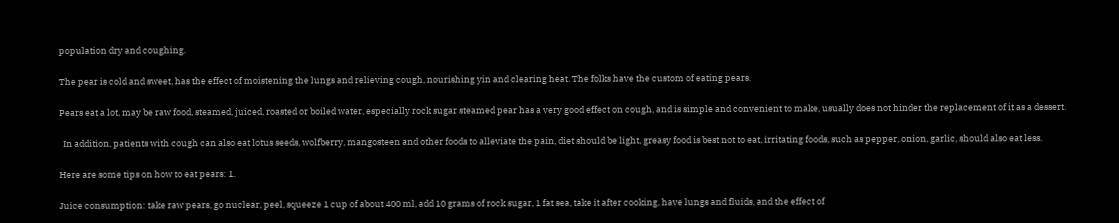population dry and coughing.

The pear is cold and sweet, has the effect of moistening the lungs and relieving cough, nourishing yin and clearing heat. The folks have the custom of eating pears.

Pears eat a lot, may be raw food, steamed, juiced, roasted or boiled water, especially rock sugar steamed pear has a very good effect on cough, and is simple and convenient to make, usually does not hinder the replacement of it as a dessert.

  In addition, patients with cough can also eat lotus seeds, wolfberry, mangosteen and other foods to alleviate the pain, diet should be light, greasy food is best not to eat, irritating foods, such as pepper, onion, garlic, should also eat less.

Here are some tips on how to eat pears: 1.

Juice consumption: take raw pears, go nuclear, peel, squeeze 1 cup of about 400 ml, add 10 grams of rock sugar, 1 fat sea, take it after cooking, have lungs and fluids, and the effect of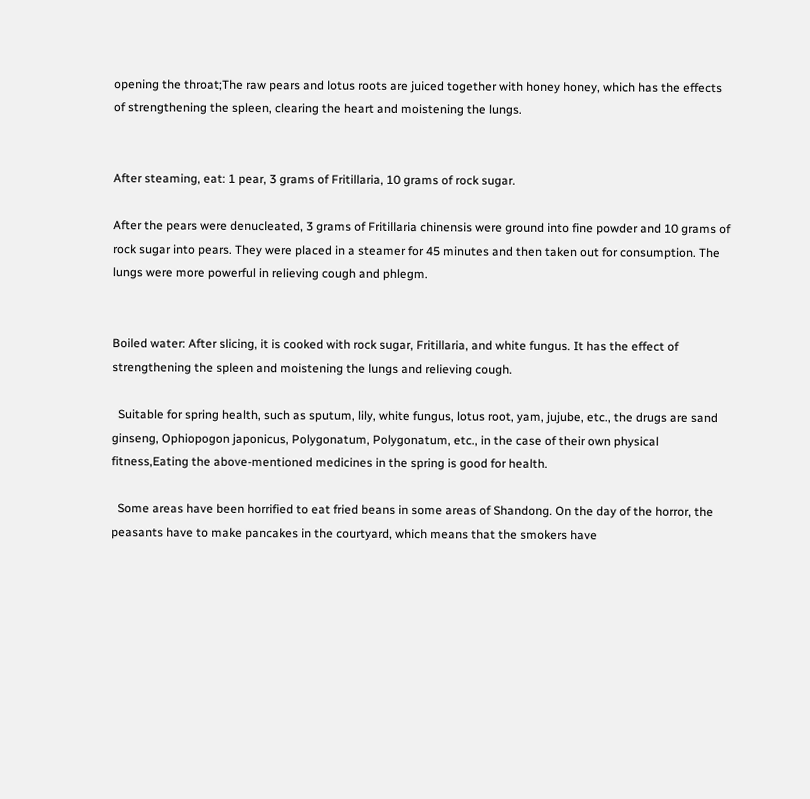opening the throat;The raw pears and lotus roots are juiced together with honey honey, which has the effects of strengthening the spleen, clearing the heart and moistening the lungs.


After steaming, eat: 1 pear, 3 grams of Fritillaria, 10 grams of rock sugar.

After the pears were denucleated, 3 grams of Fritillaria chinensis were ground into fine powder and 10 grams of rock sugar into pears. They were placed in a steamer for 45 minutes and then taken out for consumption. The lungs were more powerful in relieving cough and phlegm.


Boiled water: After slicing, it is cooked with rock sugar, Fritillaria, and white fungus. It has the effect of strengthening the spleen and moistening the lungs and relieving cough.

  Suitable for spring health, such as sputum, lily, white fungus, lotus root, yam, jujube, etc., the drugs are sand ginseng, Ophiopogon japonicus, Polygonatum, Polygonatum, etc., in the case of their own physical fitness,Eating the above-mentioned medicines in the spring is good for health.

  Some areas have been horrified to eat fried beans in some areas of Shandong. On the day of the horror, the peasants have to make pancakes in the courtyard, which means that the smokers have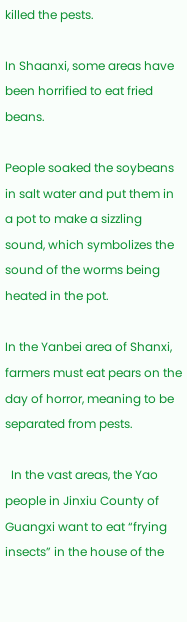killed the pests.

In Shaanxi, some areas have been horrified to eat fried beans.

People soaked the soybeans in salt water and put them in a pot to make a sizzling sound, which symbolizes the sound of the worms being heated in the pot.

In the Yanbei area of Shanxi, farmers must eat pears on the day of horror, meaning to be separated from pests.

  In the vast areas, the Yao people in Jinxiu County of Guangxi want to eat “frying insects” in the house of the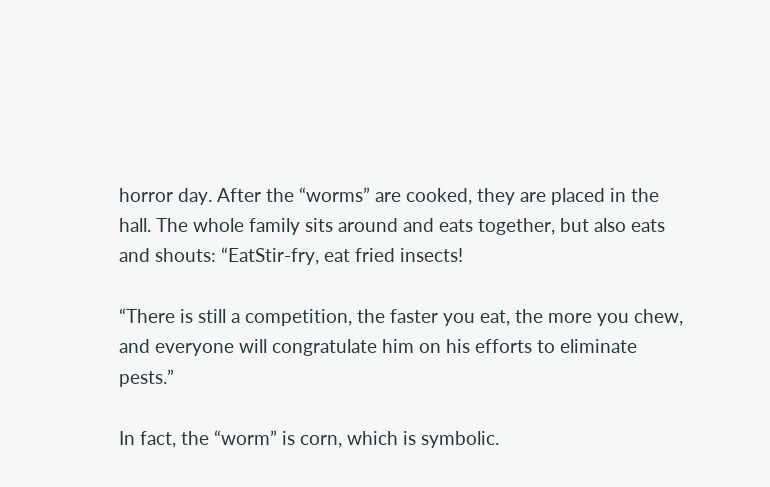horror day. After the “worms” are cooked, they are placed in the hall. The whole family sits around and eats together, but also eats and shouts: “EatStir-fry, eat fried insects!

“There is still a competition, the faster you eat, the more you chew, and everyone will congratulate him on his efforts to eliminate pests.”

In fact, the “worm” is corn, which is symbolic.